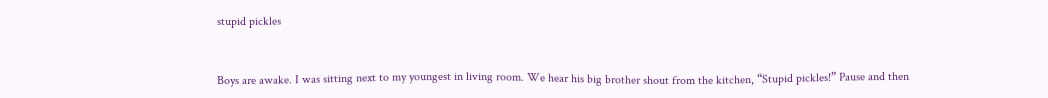stupid pickles


Boys are awake. I was sitting next to my youngest in living room. We hear his big brother shout from the kitchen, “Stupid pickles!” Pause and then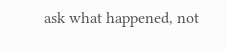ask what happened, not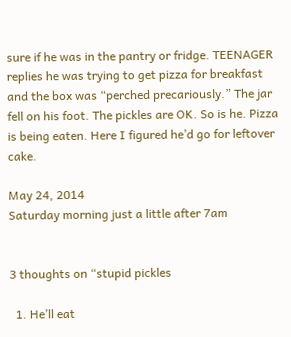sure if he was in the pantry or fridge. TEENAGER replies he was trying to get pizza for breakfast and the box was “perched precariously.” The jar fell on his foot. The pickles are OK. So is he. Pizza is being eaten. Here I figured he’d go for leftover cake.

May 24, 2014
Saturday morning just a little after 7am


3 thoughts on “stupid pickles

  1. He’ll eat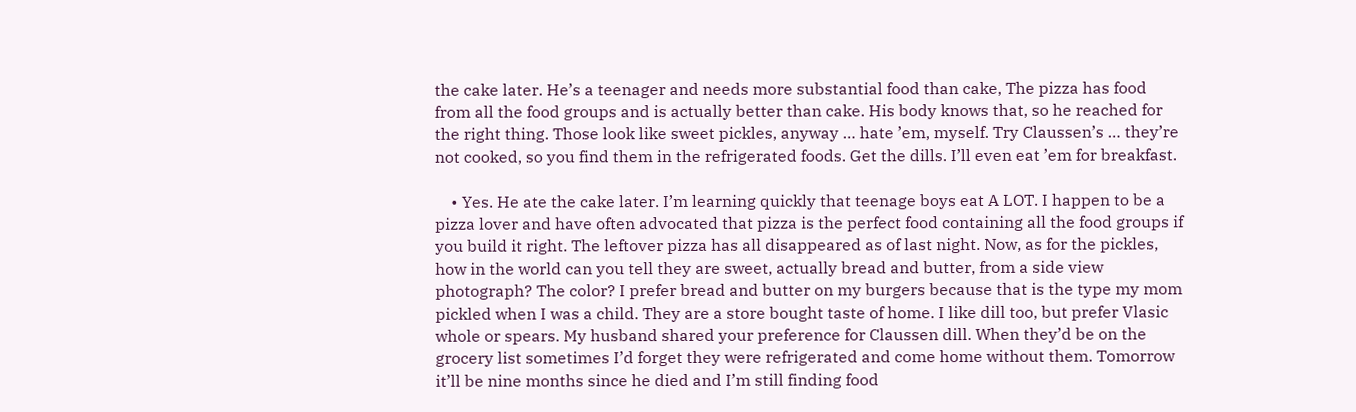the cake later. He’s a teenager and needs more substantial food than cake, The pizza has food from all the food groups and is actually better than cake. His body knows that, so he reached for the right thing. Those look like sweet pickles, anyway … hate ’em, myself. Try Claussen’s … they’re not cooked, so you find them in the refrigerated foods. Get the dills. I’ll even eat ’em for breakfast.

    • Yes. He ate the cake later. I’m learning quickly that teenage boys eat A LOT. I happen to be a pizza lover and have often advocated that pizza is the perfect food containing all the food groups if you build it right. The leftover pizza has all disappeared as of last night. Now, as for the pickles, how in the world can you tell they are sweet, actually bread and butter, from a side view photograph? The color? I prefer bread and butter on my burgers because that is the type my mom pickled when I was a child. They are a store bought taste of home. I like dill too, but prefer Vlasic whole or spears. My husband shared your preference for Claussen dill. When they’d be on the grocery list sometimes I’d forget they were refrigerated and come home without them. Tomorrow it’ll be nine months since he died and I’m still finding food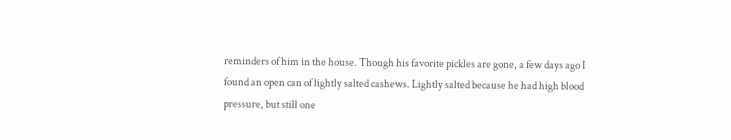reminders of him in the house. Though his favorite pickles are gone, a few days ago I found an open can of lightly salted cashews. Lightly salted because he had high blood pressure, but still one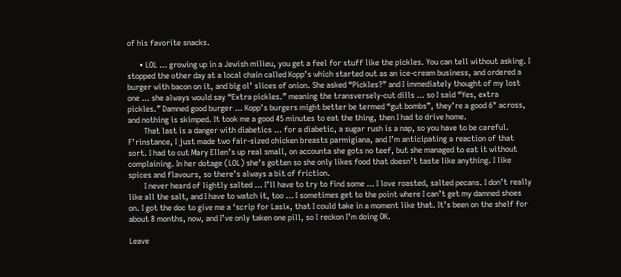of his favorite snacks.

      • LOL … growing up in a Jewish milieu, you get a feel for stuff like the pickles. You can tell without asking. I stopped the other day at a local chain called Kopp’s which started out as an ice-cream business, and ordered a burger with bacon on it, and big ol’ slices of onion. She asked “Pickles?” and I immediately thought of my lost one … she always would say “Extra pickles.” meaning the transversely-cut dills … so I said “Yes, extra pickles.” Damned good burger … Kopp’s burgers might better be termed “gut bombs”, they’re a good 6″ across, and nothing is skimped. It took me a good 45 minutes to eat the thing, then I had to drive home.
        That last is a danger with diabetics … for a diabetic, a sugar rush is a nap, so you have to be careful. F’rinstance, I just made two fair-sized chicken breasts parmigiana, and I’m anticipating a reaction of that sort. I had to cut Mary Ellen’s up real small, on accounta she gots no teef, but she managed to eat it without complaining. In her dotage (LOL) she’s gotten so she only likes food that doesn’t taste like anything. I like spices and flavours, so there’s always a bit of friction.
        I never heard of lightly salted … I’ll have to try to find some … I love roasted, salted pecans. I don’t really like all the salt, and I have to watch it, too … I sometimes get to the point where I can’t get my damned shoes on. I got the doc to give me a ‘scrip for Lasix, that I could take in a moment like that. It’s been on the shelf for about 8 months, now, and I’ve only taken one pill, so I reckon I’m doing OK.

Leave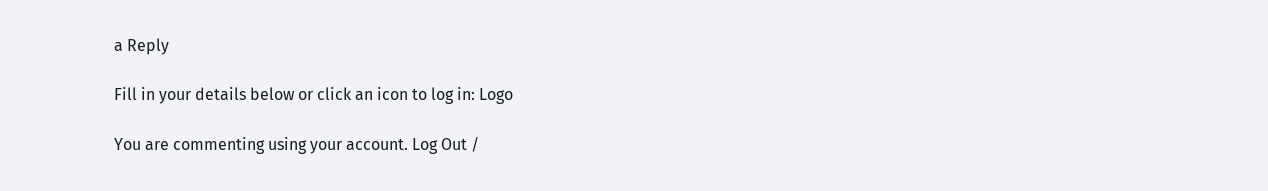a Reply

Fill in your details below or click an icon to log in: Logo

You are commenting using your account. Log Out /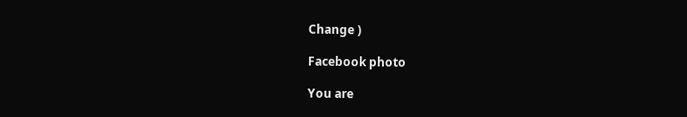Change )

Facebook photo

You are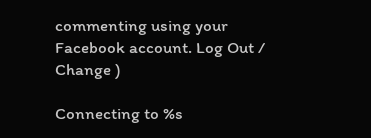commenting using your Facebook account. Log Out /  Change )

Connecting to %s